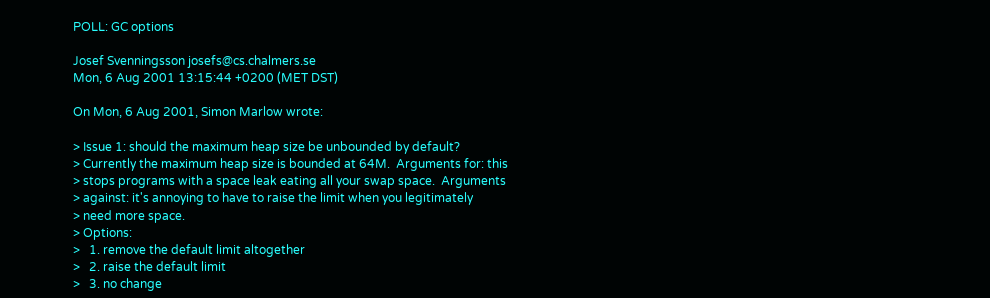POLL: GC options

Josef Svenningsson josefs@cs.chalmers.se
Mon, 6 Aug 2001 13:15:44 +0200 (MET DST)

On Mon, 6 Aug 2001, Simon Marlow wrote:

> Issue 1: should the maximum heap size be unbounded by default?
> Currently the maximum heap size is bounded at 64M.  Arguments for: this
> stops programs with a space leak eating all your swap space.  Arguments
> against: it's annoying to have to raise the limit when you legitimately
> need more space.
> Options:
>   1. remove the default limit altogether
>   2. raise the default limit
>   3. no change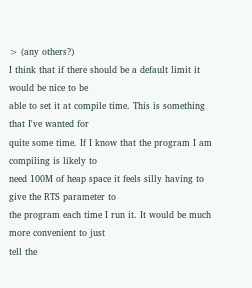> (any others?)
I think that if there should be a default limit it would be nice to be
able to set it at compile time. This is something that I've wanted for
quite some time. If I know that the program I am compiling is likely to
need 100M of heap space it feels silly having to give the RTS parameter to
the program each time I run it. It would be much more convenient to just
tell the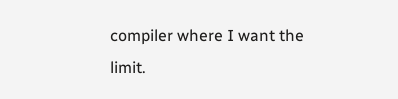compiler where I want the limit.